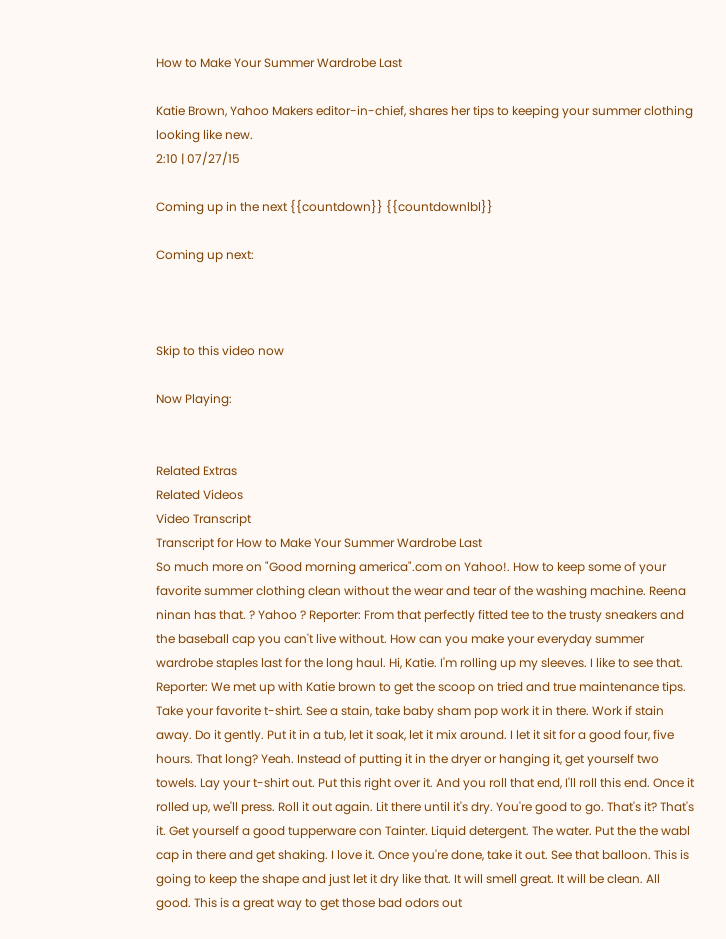How to Make Your Summer Wardrobe Last

Katie Brown, Yahoo Makers editor-in-chief, shares her tips to keeping your summer clothing looking like new.
2:10 | 07/27/15

Coming up in the next {{countdown}} {{countdownlbl}}

Coming up next:



Skip to this video now

Now Playing:


Related Extras
Related Videos
Video Transcript
Transcript for How to Make Your Summer Wardrobe Last
So much more on "Good morning america".com on Yahoo!. How to keep some of your favorite summer clothing clean without the wear and tear of the washing machine. Reena ninan has that. ? Yahoo ? Reporter: From that perfectly fitted tee to the trusty sneakers and the baseball cap you can't live without. How can you make your everyday summer wardrobe staples last for the long haul. Hi, Katie. I'm rolling up my sleeves. I like to see that. Reporter: We met up with Katie brown to get the scoop on tried and true maintenance tips. Take your favorite t-shirt. See a stain, take baby sham pop work it in there. Work if stain away. Do it gently. Put it in a tub, let it soak, let it mix around. I let it sit for a good four, five hours. That long? Yeah. Instead of putting it in the dryer or hanging it, get yourself two towels. Lay your t-shirt out. Put this right over it. And you roll that end, I'll roll this end. Once it rolled up, we'll press. Roll it out again. Lit there until it's dry. You're good to go. That's it? That's it. Get yourself a good tupperware con Tainter. Liquid detergent. The water. Put the the wabl cap in there and get shaking. I love it. Once you're done, take it out. See that balloon. This is going to keep the shape and just let it dry like that. It will smell great. It will be clean. All good. This is a great way to get those bad odors out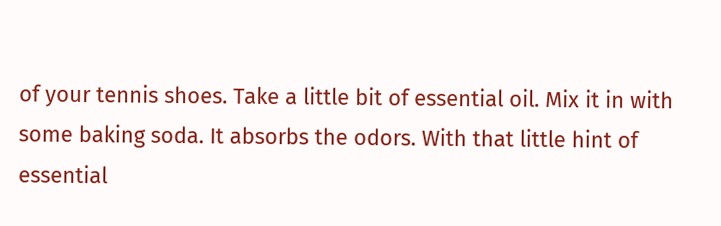of your tennis shoes. Take a little bit of essential oil. Mix it in with some baking soda. It absorbs the odors. With that little hint of essential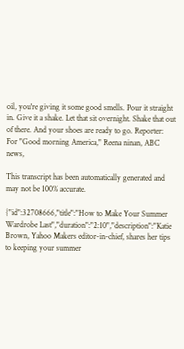oil, you're giving it some good smells. Pour it straight in. Give it a shake. Let that sit overnight. Shake that out of there. And your shoes are ready to go. Reporter: For "Good morning America," Reena ninan, ABC news,

This transcript has been automatically generated and may not be 100% accurate.

{"id":32708666,"title":"How to Make Your Summer Wardrobe Last","duration":"2:10","description":"Katie Brown, Yahoo Makers editor-in-chief, shares her tips to keeping your summer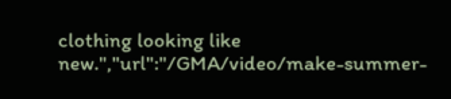clothing looking like new.","url":"/GMA/video/make-summer-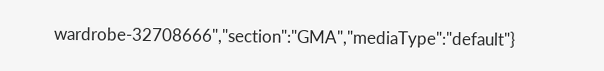wardrobe-32708666","section":"GMA","mediaType":"default"}